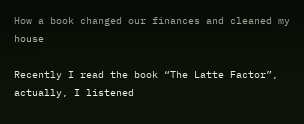How a book changed our finances and cleaned my house

Recently I read the book “The Latte Factor”, actually, I listened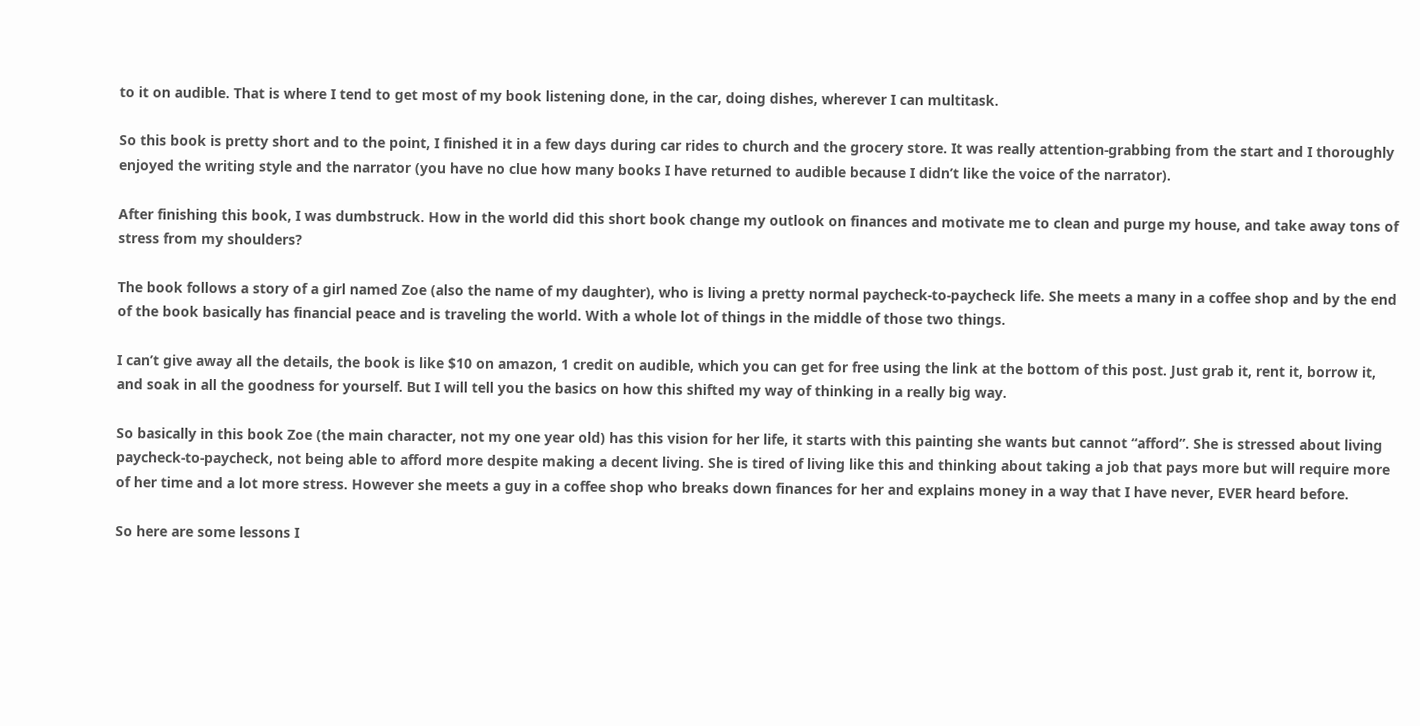to it on audible. That is where I tend to get most of my book listening done, in the car, doing dishes, wherever I can multitask.

So this book is pretty short and to the point, I finished it in a few days during car rides to church and the grocery store. It was really attention-grabbing from the start and I thoroughly enjoyed the writing style and the narrator (you have no clue how many books I have returned to audible because I didn’t like the voice of the narrator).

After finishing this book, I was dumbstruck. How in the world did this short book change my outlook on finances and motivate me to clean and purge my house, and take away tons of stress from my shoulders?

The book follows a story of a girl named Zoe (also the name of my daughter), who is living a pretty normal paycheck-to-paycheck life. She meets a many in a coffee shop and by the end of the book basically has financial peace and is traveling the world. With a whole lot of things in the middle of those two things.

I can’t give away all the details, the book is like $10 on amazon, 1 credit on audible, which you can get for free using the link at the bottom of this post. Just grab it, rent it, borrow it, and soak in all the goodness for yourself. But I will tell you the basics on how this shifted my way of thinking in a really big way.

So basically in this book Zoe (the main character, not my one year old) has this vision for her life, it starts with this painting she wants but cannot “afford”. She is stressed about living paycheck-to-paycheck, not being able to afford more despite making a decent living. She is tired of living like this and thinking about taking a job that pays more but will require more of her time and a lot more stress. However she meets a guy in a coffee shop who breaks down finances for her and explains money in a way that I have never, EVER heard before.

So here are some lessons I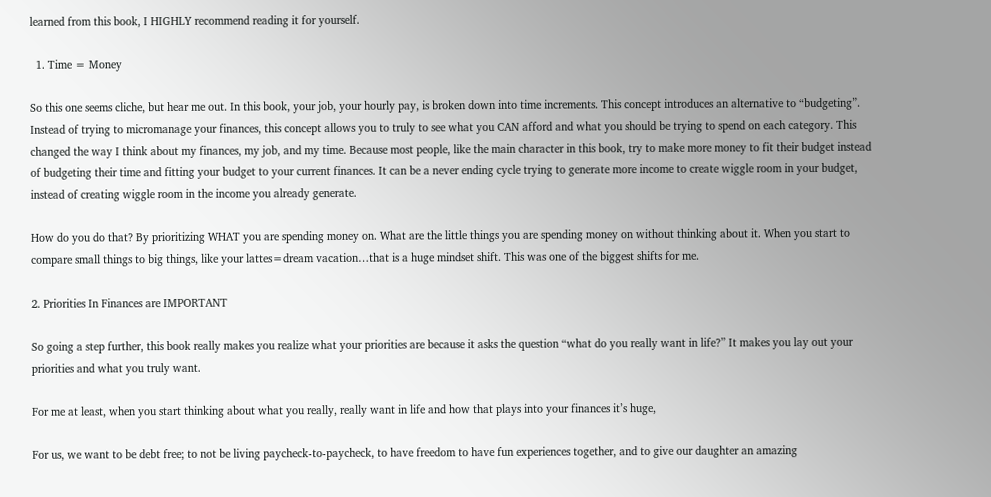learned from this book, I HIGHLY recommend reading it for yourself.

  1. Time = Money

So this one seems cliche, but hear me out. In this book, your job, your hourly pay, is broken down into time increments. This concept introduces an alternative to “budgeting”. Instead of trying to micromanage your finances, this concept allows you to truly to see what you CAN afford and what you should be trying to spend on each category. This changed the way I think about my finances, my job, and my time. Because most people, like the main character in this book, try to make more money to fit their budget instead of budgeting their time and fitting your budget to your current finances. It can be a never ending cycle trying to generate more income to create wiggle room in your budget, instead of creating wiggle room in the income you already generate.

How do you do that? By prioritizing WHAT you are spending money on. What are the little things you are spending money on without thinking about it. When you start to compare small things to big things, like your lattes=dream vacation…that is a huge mindset shift. This was one of the biggest shifts for me.

2. Priorities In Finances are IMPORTANT

So going a step further, this book really makes you realize what your priorities are because it asks the question “what do you really want in life?” It makes you lay out your priorities and what you truly want.

For me at least, when you start thinking about what you really, really want in life and how that plays into your finances it’s huge,

For us, we want to be debt free; to not be living paycheck-to-paycheck, to have freedom to have fun experiences together, and to give our daughter an amazing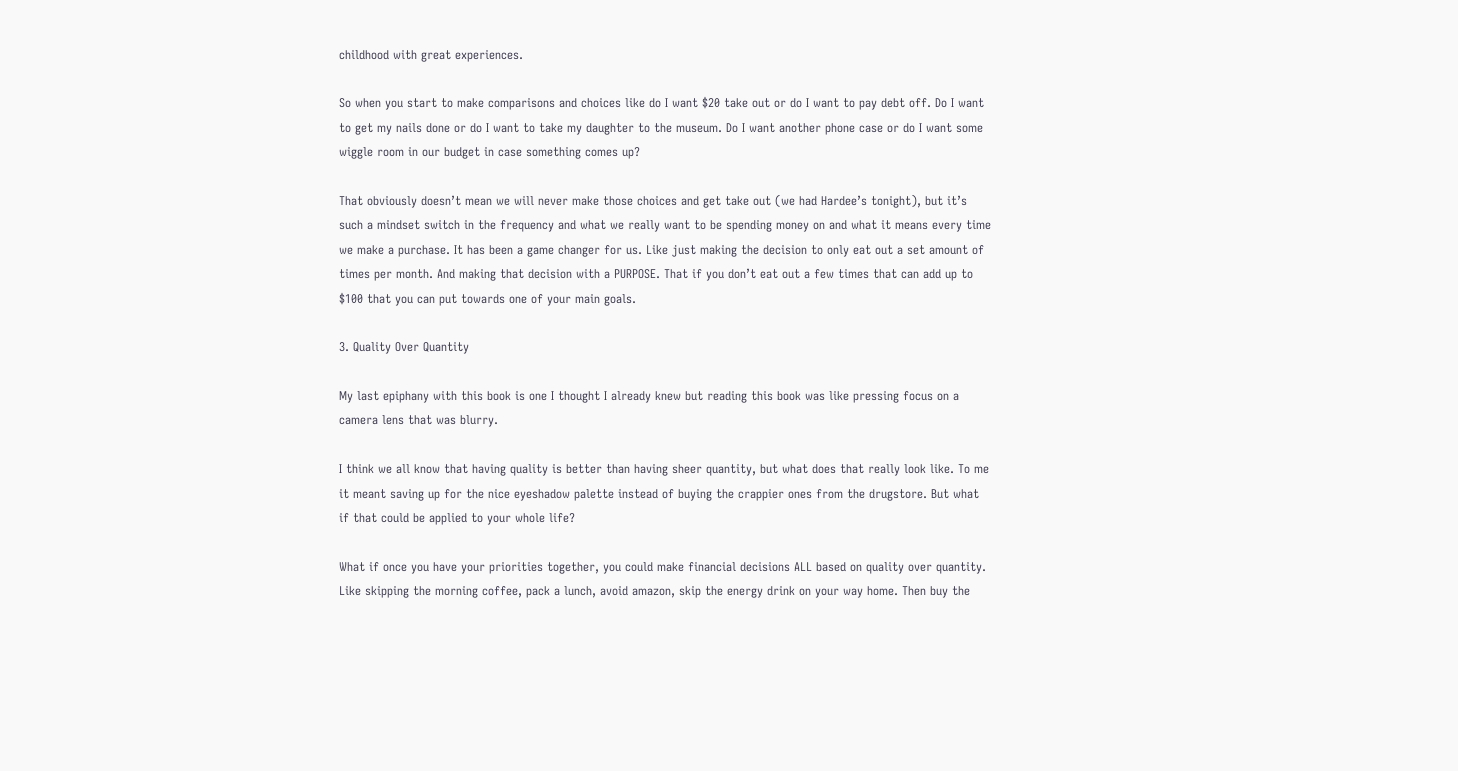childhood with great experiences.

So when you start to make comparisons and choices like do I want $20 take out or do I want to pay debt off. Do I want to get my nails done or do I want to take my daughter to the museum. Do I want another phone case or do I want some wiggle room in our budget in case something comes up?

That obviously doesn’t mean we will never make those choices and get take out (we had Hardee’s tonight), but it’s such a mindset switch in the frequency and what we really want to be spending money on and what it means every time we make a purchase. It has been a game changer for us. Like just making the decision to only eat out a set amount of times per month. And making that decision with a PURPOSE. That if you don’t eat out a few times that can add up to $100 that you can put towards one of your main goals.

3. Quality Over Quantity

My last epiphany with this book is one I thought I already knew but reading this book was like pressing focus on a camera lens that was blurry.

I think we all know that having quality is better than having sheer quantity, but what does that really look like. To me it meant saving up for the nice eyeshadow palette instead of buying the crappier ones from the drugstore. But what if that could be applied to your whole life?

What if once you have your priorities together, you could make financial decisions ALL based on quality over quantity. Like skipping the morning coffee, pack a lunch, avoid amazon, skip the energy drink on your way home. Then buy the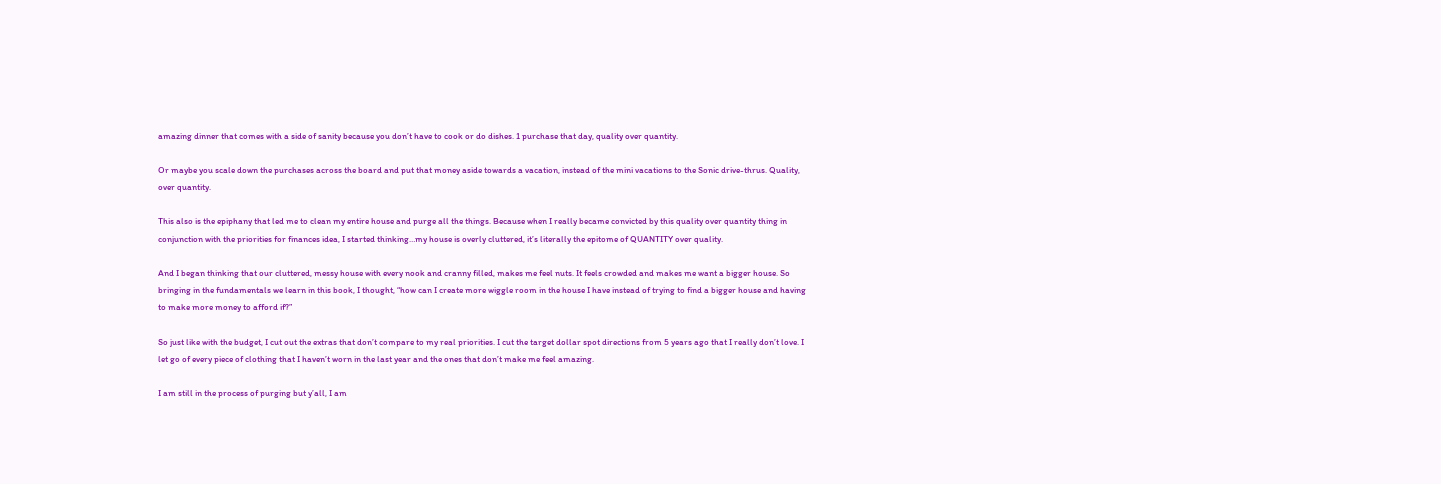amazing dinner that comes with a side of sanity because you don’t have to cook or do dishes. 1 purchase that day, quality over quantity.

Or maybe you scale down the purchases across the board and put that money aside towards a vacation, instead of the mini vacations to the Sonic drive-thrus. Quality, over quantity.

This also is the epiphany that led me to clean my entire house and purge all the things. Because when I really became convicted by this quality over quantity thing in conjunction with the priorities for finances idea, I started thinking…my house is overly cluttered, it’s literally the epitome of QUANTITY over quality.

And I began thinking that our cluttered, messy house with every nook and cranny filled, makes me feel nuts. It feels crowded and makes me want a bigger house. So bringing in the fundamentals we learn in this book, I thought, “how can I create more wiggle room in the house I have instead of trying to find a bigger house and having to make more money to afford if?”

So just like with the budget, I cut out the extras that don’t compare to my real priorities. I cut the target dollar spot directions from 5 years ago that I really don’t love. I let go of every piece of clothing that I haven’t worn in the last year and the ones that don’t make me feel amazing.

I am still in the process of purging but y’all, I am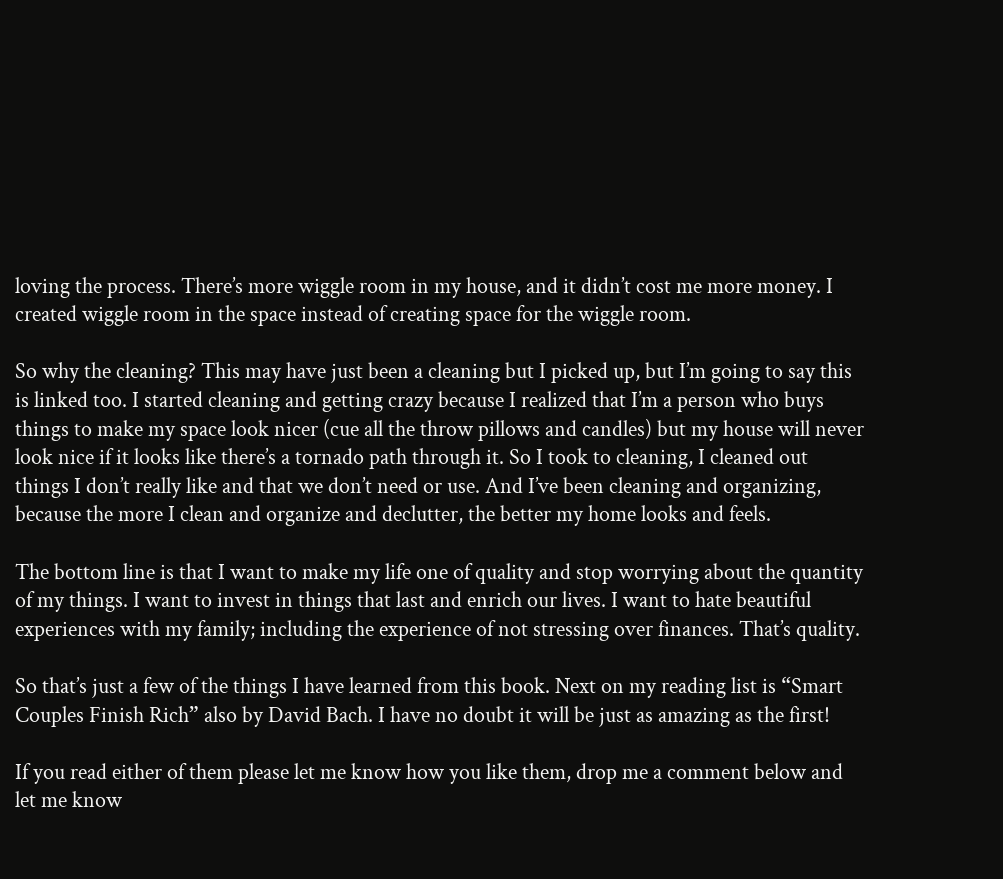loving the process. There’s more wiggle room in my house, and it didn’t cost me more money. I created wiggle room in the space instead of creating space for the wiggle room.

So why the cleaning? This may have just been a cleaning but I picked up, but I’m going to say this is linked too. I started cleaning and getting crazy because I realized that I’m a person who buys things to make my space look nicer (cue all the throw pillows and candles) but my house will never look nice if it looks like there’s a tornado path through it. So I took to cleaning, I cleaned out things I don’t really like and that we don’t need or use. And I’ve been cleaning and organizing, because the more I clean and organize and declutter, the better my home looks and feels.

The bottom line is that I want to make my life one of quality and stop worrying about the quantity of my things. I want to invest in things that last and enrich our lives. I want to hate beautiful experiences with my family; including the experience of not stressing over finances. That’s quality.

So that’s just a few of the things I have learned from this book. Next on my reading list is “Smart Couples Finish Rich” also by David Bach. I have no doubt it will be just as amazing as the first!

If you read either of them please let me know how you like them, drop me a comment below and let me know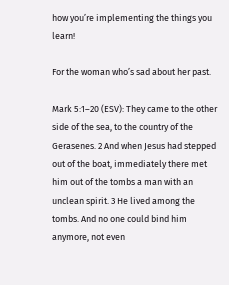how you’re implementing the things you learn!

For the woman who’s sad about her past.

Mark 5:1–20 (ESV): They came to the other side of the sea, to the country of the Gerasenes. 2 And when Jesus had stepped out of the boat, immediately there met him out of the tombs a man with an unclean spirit. 3 He lived among the tombs. And no one could bind him anymore, not even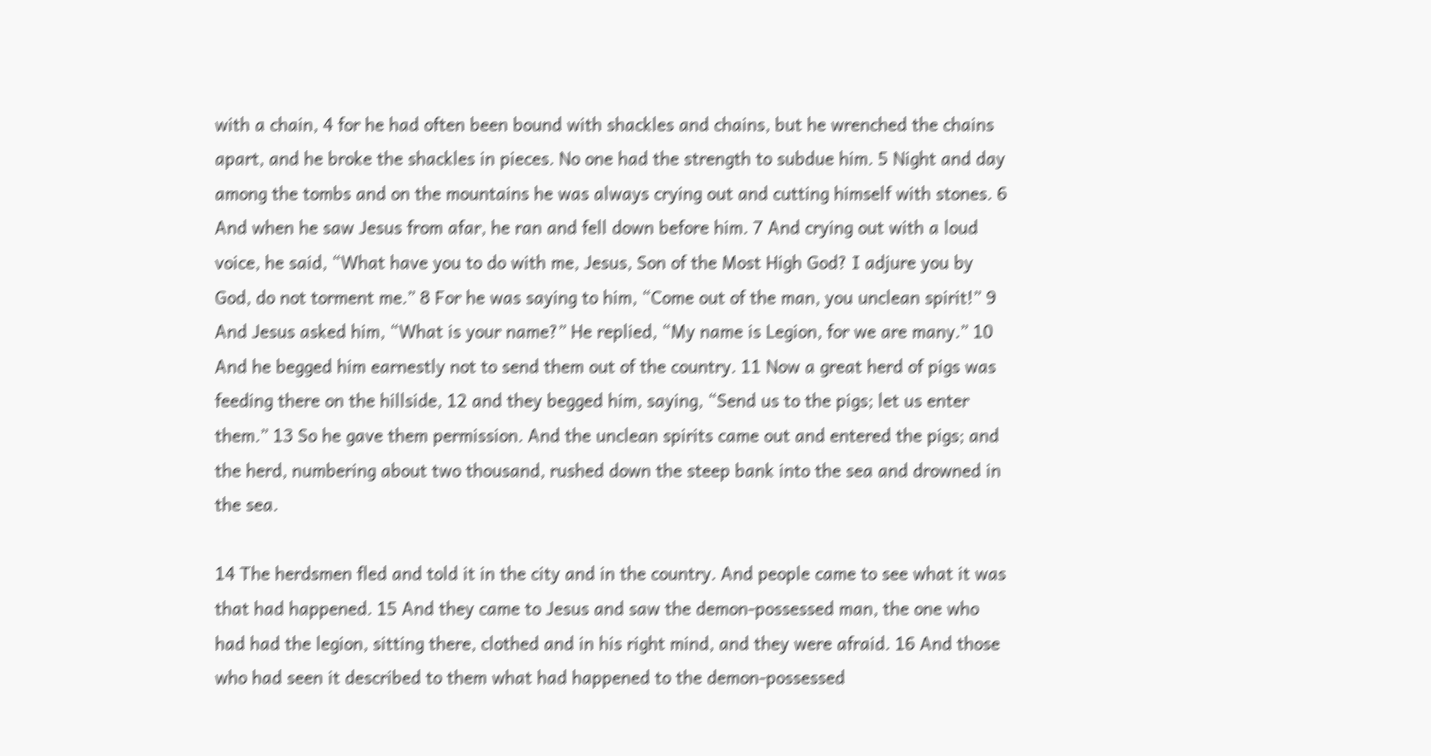with a chain, 4 for he had often been bound with shackles and chains, but he wrenched the chains apart, and he broke the shackles in pieces. No one had the strength to subdue him. 5 Night and day among the tombs and on the mountains he was always crying out and cutting himself with stones. 6 And when he saw Jesus from afar, he ran and fell down before him. 7 And crying out with a loud voice, he said, “What have you to do with me, Jesus, Son of the Most High God? I adjure you by God, do not torment me.” 8 For he was saying to him, “Come out of the man, you unclean spirit!” 9 And Jesus asked him, “What is your name?” He replied, “My name is Legion, for we are many.” 10 And he begged him earnestly not to send them out of the country. 11 Now a great herd of pigs was feeding there on the hillside, 12 and they begged him, saying, “Send us to the pigs; let us enter them.” 13 So he gave them permission. And the unclean spirits came out and entered the pigs; and the herd, numbering about two thousand, rushed down the steep bank into the sea and drowned in the sea.

14 The herdsmen fled and told it in the city and in the country. And people came to see what it was that had happened. 15 And they came to Jesus and saw the demon-possessed man, the one who had had the legion, sitting there, clothed and in his right mind, and they were afraid. 16 And those who had seen it described to them what had happened to the demon-possessed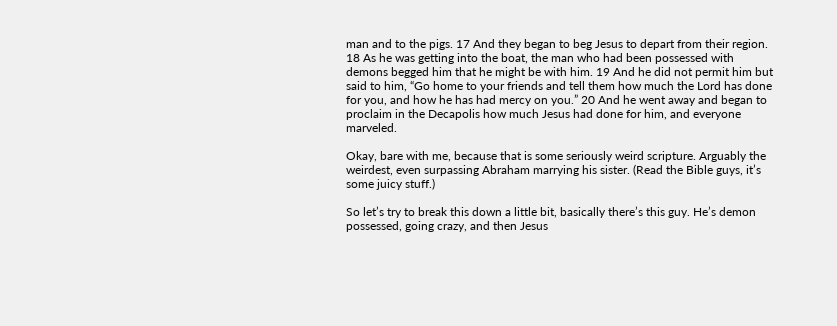man and to the pigs. 17 And they began to beg Jesus to depart from their region. 18 As he was getting into the boat, the man who had been possessed with demons begged him that he might be with him. 19 And he did not permit him but said to him, “Go home to your friends and tell them how much the Lord has done for you, and how he has had mercy on you.” 20 And he went away and began to proclaim in the Decapolis how much Jesus had done for him, and everyone marveled.

Okay, bare with me, because that is some seriously weird scripture. Arguably the weirdest, even surpassing Abraham marrying his sister. (Read the Bible guys, it’s some juicy stuff.)

So let’s try to break this down a little bit, basically there’s this guy. He’s demon possessed, going crazy, and then Jesus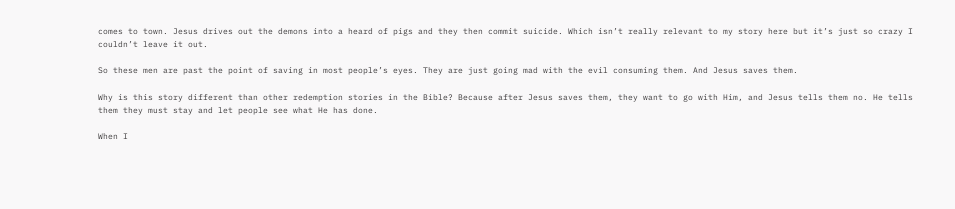comes to town. Jesus drives out the demons into a heard of pigs and they then commit suicide. Which isn’t really relevant to my story here but it’s just so crazy I couldn’t leave it out.

So these men are past the point of saving in most people’s eyes. They are just going mad with the evil consuming them. And Jesus saves them.

Why is this story different than other redemption stories in the Bible? Because after Jesus saves them, they want to go with Him, and Jesus tells them no. He tells them they must stay and let people see what He has done.

When I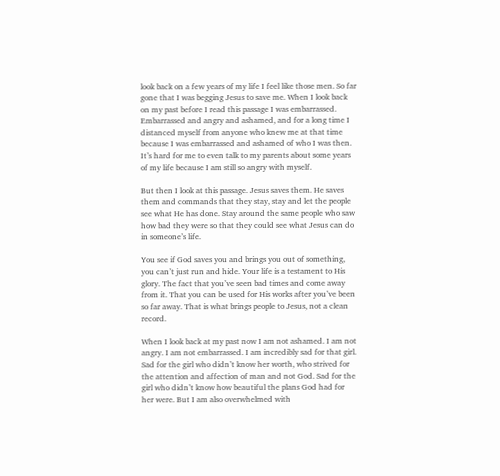look back on a few years of my life I feel like those men. So far gone that I was begging Jesus to save me. When I look back on my past before I read this passage I was embarrassed. Embarrassed and angry and ashamed, and for a long time I distanced myself from anyone who knew me at that time because I was embarrassed and ashamed of who I was then. It’s hard for me to even talk to my parents about some years of my life because I am still so angry with myself.

But then I look at this passage. Jesus saves them. He saves them and commands that they stay, stay and let the people see what He has done. Stay around the same people who saw how bad they were so that they could see what Jesus can do in someone’s life.

You see if God saves you and brings you out of something, you can’t just run and hide. Your life is a testament to His glory. The fact that you’ve seen bad times and come away from it. That you can be used for His works after you’ve been so far away. That is what brings people to Jesus, not a clean record.

When I look back at my past now I am not ashamed. I am not angry. I am not embarrassed. I am incredibly sad for that girl. Sad for the girl who didn’t know her worth, who strived for the attention and affection of man and not God. Sad for the girl who didn’t know how beautiful the plans God had for her were. But I am also overwhelmed with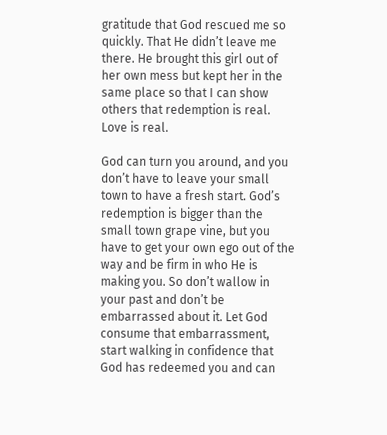gratitude that God rescued me so quickly. That He didn’t leave me there. He brought this girl out of her own mess but kept her in the same place so that I can show others that redemption is real. Love is real.

God can turn you around, and you don’t have to leave your small town to have a fresh start. God’s redemption is bigger than the small town grape vine, but you have to get your own ego out of the way and be firm in who He is making you. So don’t wallow in your past and don’t be embarrassed about it. Let God consume that embarrassment, start walking in confidence that God has redeemed you and can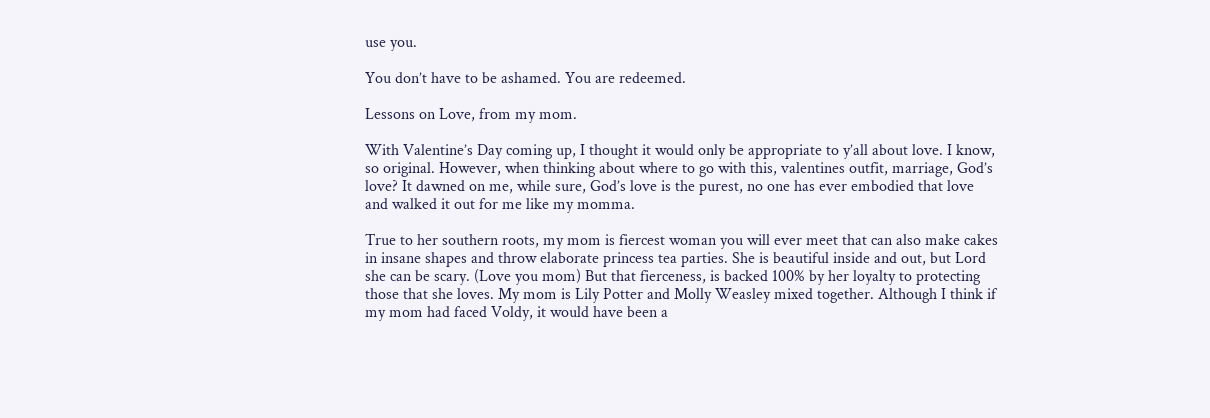use you.

You don’t have to be ashamed. You are redeemed.

Lessons on Love, from my mom.

With Valentine’s Day coming up, I thought it would only be appropriate to y’all about love. I know, so original. However, when thinking about where to go with this, valentines outfit, marriage, God’s love? It dawned on me, while sure, God’s love is the purest, no one has ever embodied that love and walked it out for me like my momma.

True to her southern roots, my mom is fiercest woman you will ever meet that can also make cakes in insane shapes and throw elaborate princess tea parties. She is beautiful inside and out, but Lord she can be scary. (Love you mom) But that fierceness, is backed 100% by her loyalty to protecting those that she loves. My mom is Lily Potter and Molly Weasley mixed together. Although I think if my mom had faced Voldy, it would have been a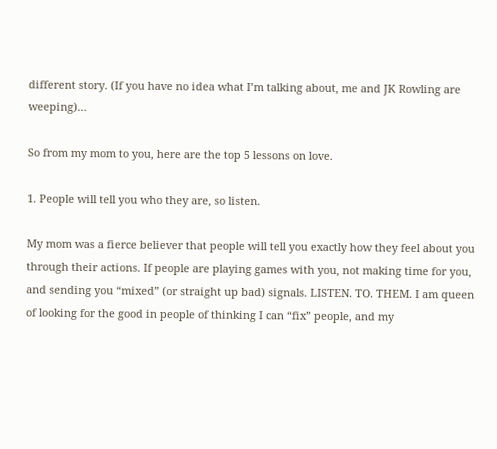different story. (If you have no idea what I’m talking about, me and JK Rowling are weeping)…

So from my mom to you, here are the top 5 lessons on love.

1. People will tell you who they are, so listen.

My mom was a fierce believer that people will tell you exactly how they feel about you through their actions. If people are playing games with you, not making time for you, and sending you “mixed” (or straight up bad) signals. LISTEN. TO. THEM. I am queen of looking for the good in people of thinking I can “fix” people, and my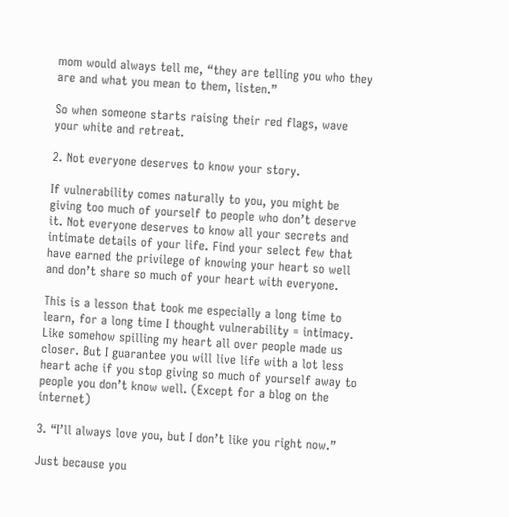mom would always tell me, “they are telling you who they are and what you mean to them, listen.”

So when someone starts raising their red flags, wave your white and retreat.

2. Not everyone deserves to know your story.

If vulnerability comes naturally to you, you might be giving too much of yourself to people who don’t deserve it. Not everyone deserves to know all your secrets and intimate details of your life. Find your select few that have earned the privilege of knowing your heart so well and don’t share so much of your heart with everyone.

This is a lesson that took me especially a long time to learn, for a long time I thought vulnerability = intimacy. Like somehow spilling my heart all over people made us closer. But I guarantee you will live life with a lot less heart ache if you stop giving so much of yourself away to people you don’t know well. (Except for a blog on the internet)

3. “I’ll always love you, but I don’t like you right now.”

Just because you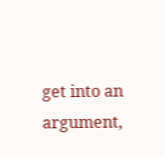get into an argument,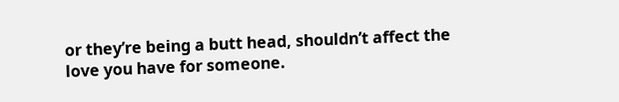or they’re being a butt head, shouldn’t affect the love you have for someone.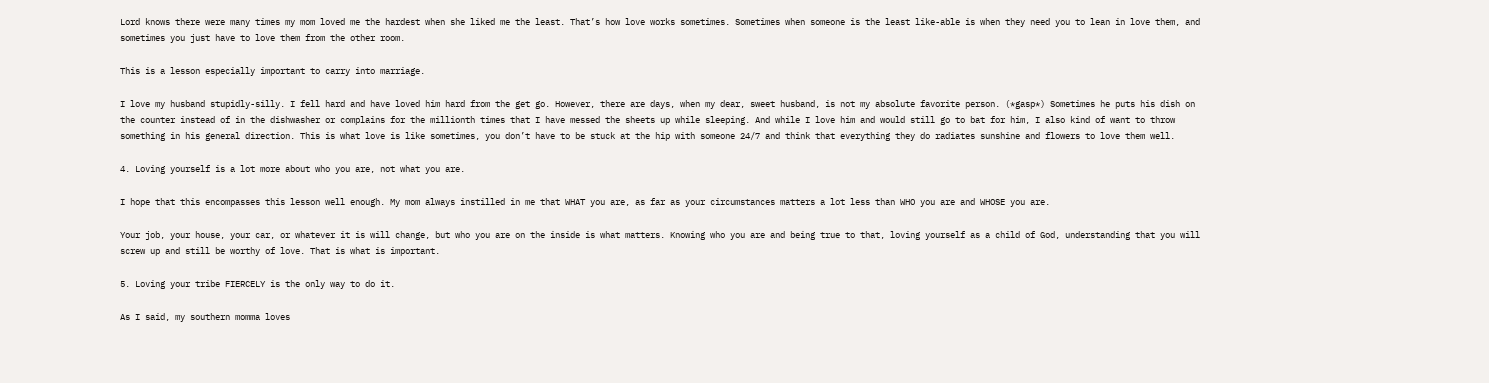Lord knows there were many times my mom loved me the hardest when she liked me the least. That’s how love works sometimes. Sometimes when someone is the least like-able is when they need you to lean in love them, and sometimes you just have to love them from the other room.

This is a lesson especially important to carry into marriage.

I love my husband stupidly-silly. I fell hard and have loved him hard from the get go. However, there are days, when my dear, sweet husband, is not my absolute favorite person. (*gasp*) Sometimes he puts his dish on the counter instead of in the dishwasher or complains for the millionth times that I have messed the sheets up while sleeping. And while I love him and would still go to bat for him, I also kind of want to throw something in his general direction. This is what love is like sometimes, you don’t have to be stuck at the hip with someone 24/7 and think that everything they do radiates sunshine and flowers to love them well.

4. Loving yourself is a lot more about who you are, not what you are.

I hope that this encompasses this lesson well enough. My mom always instilled in me that WHAT you are, as far as your circumstances matters a lot less than WHO you are and WHOSE you are.

Your job, your house, your car, or whatever it is will change, but who you are on the inside is what matters. Knowing who you are and being true to that, loving yourself as a child of God, understanding that you will screw up and still be worthy of love. That is what is important.

5. Loving your tribe FIERCELY is the only way to do it.

As I said, my southern momma loves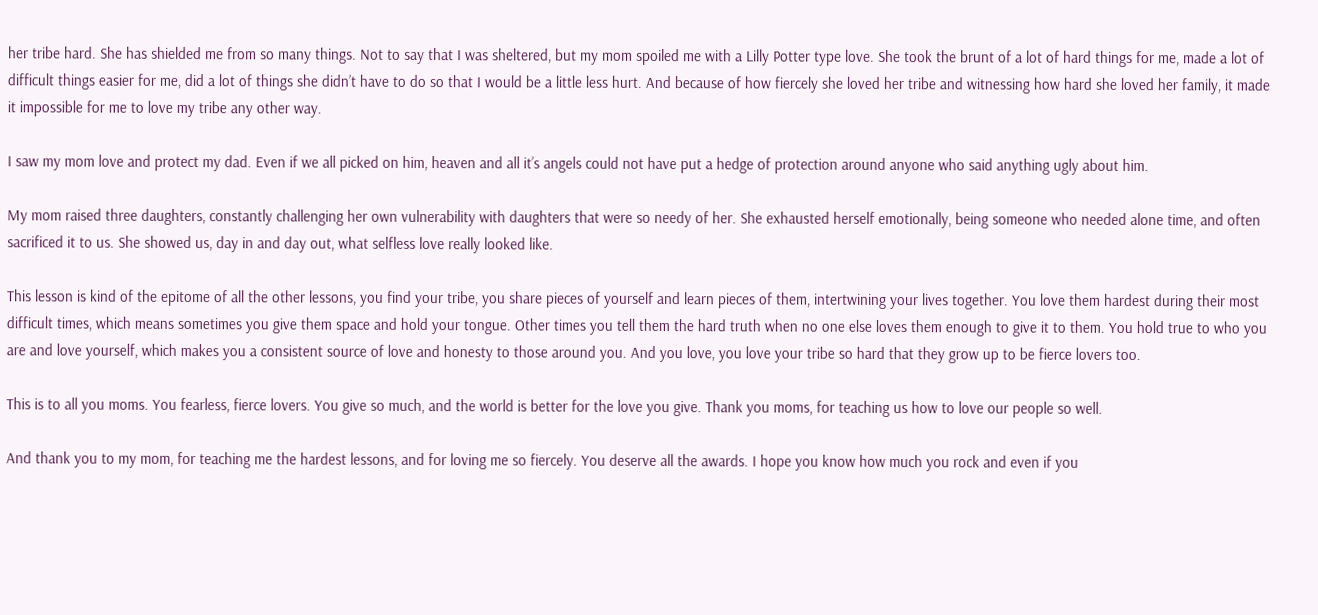her tribe hard. She has shielded me from so many things. Not to say that I was sheltered, but my mom spoiled me with a Lilly Potter type love. She took the brunt of a lot of hard things for me, made a lot of difficult things easier for me, did a lot of things she didn’t have to do so that I would be a little less hurt. And because of how fiercely she loved her tribe and witnessing how hard she loved her family, it made it impossible for me to love my tribe any other way.

I saw my mom love and protect my dad. Even if we all picked on him, heaven and all it’s angels could not have put a hedge of protection around anyone who said anything ugly about him.

My mom raised three daughters, constantly challenging her own vulnerability with daughters that were so needy of her. She exhausted herself emotionally, being someone who needed alone time, and often sacrificed it to us. She showed us, day in and day out, what selfless love really looked like.

This lesson is kind of the epitome of all the other lessons, you find your tribe, you share pieces of yourself and learn pieces of them, intertwining your lives together. You love them hardest during their most difficult times, which means sometimes you give them space and hold your tongue. Other times you tell them the hard truth when no one else loves them enough to give it to them. You hold true to who you are and love yourself, which makes you a consistent source of love and honesty to those around you. And you love, you love your tribe so hard that they grow up to be fierce lovers too.

This is to all you moms. You fearless, fierce lovers. You give so much, and the world is better for the love you give. Thank you moms, for teaching us how to love our people so well.

And thank you to my mom, for teaching me the hardest lessons, and for loving me so fiercely. You deserve all the awards. I hope you know how much you rock and even if you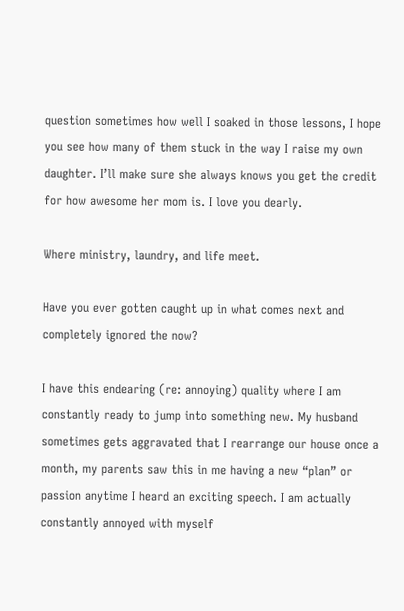question sometimes how well I soaked in those lessons, I hope you see how many of them stuck in the way I raise my own daughter. I’ll make sure she always knows you get the credit for how awesome her mom is. I love you dearly.

Where ministry, laundry, and life meet.

Have you ever gotten caught up in what comes next and completely ignored the now?

I have this endearing (re: annoying) quality where I am constantly ready to jump into something new. My husband sometimes gets aggravated that I rearrange our house once a month, my parents saw this in me having a new “plan” or passion anytime I heard an exciting speech. I am actually constantly annoyed with myself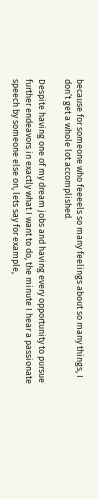because for someone who feeeels so many feelings about so many things, I don’t get a whole lot accomplished.

Despite having one of my dream jobs and having every opportunity to pursue further endeavors in exactly what I want to do, the minute I hear a passionate speech by someone else on, lets say for example,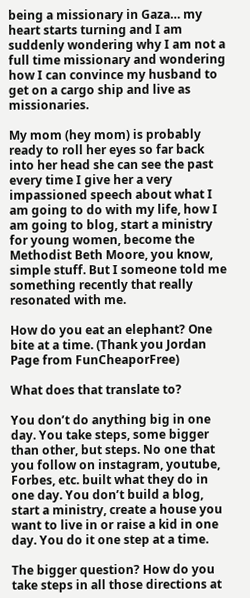being a missionary in Gaza… my heart starts turning and I am suddenly wondering why I am not a full time missionary and wondering how I can convince my husband to get on a cargo ship and live as missionaries.

My mom (hey mom) is probably ready to roll her eyes so far back into her head she can see the past every time I give her a very impassioned speech about what I am going to do with my life, how I am going to blog, start a ministry for young women, become the Methodist Beth Moore, you know, simple stuff. But I someone told me something recently that really resonated with me.

How do you eat an elephant? One bite at a time. (Thank you Jordan Page from FunCheaporFree)

What does that translate to?

You don’t do anything big in one day. You take steps, some bigger than other, but steps. No one that you follow on instagram, youtube, Forbes, etc. built what they do in one day. You don’t build a blog, start a ministry, create a house you want to live in or raise a kid in one day. You do it one step at a time.

The bigger question? How do you take steps in all those directions at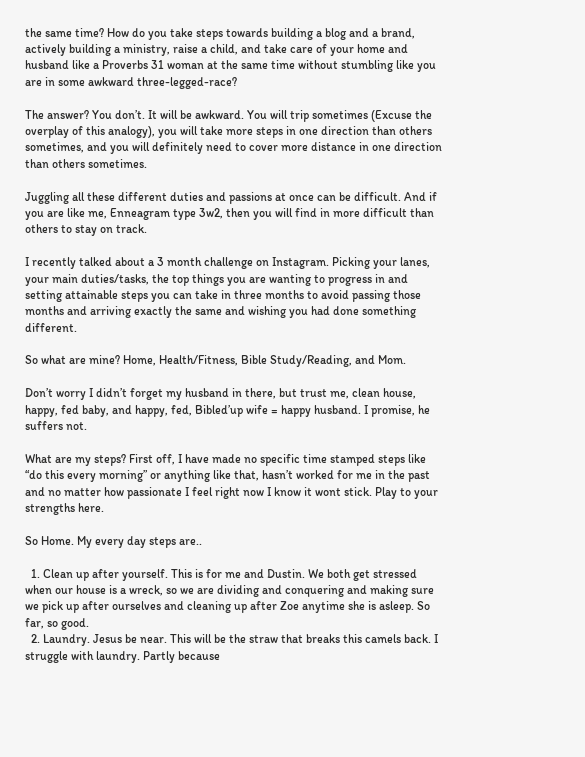the same time? How do you take steps towards building a blog and a brand, actively building a ministry, raise a child, and take care of your home and husband like a Proverbs 31 woman at the same time without stumbling like you are in some awkward three-legged-race?

The answer? You don’t. It will be awkward. You will trip sometimes (Excuse the overplay of this analogy), you will take more steps in one direction than others sometimes, and you will definitely need to cover more distance in one direction than others sometimes.

Juggling all these different duties and passions at once can be difficult. And if you are like me, Enneagram type 3w2, then you will find in more difficult than others to stay on track.

I recently talked about a 3 month challenge on Instagram. Picking your lanes, your main duties/tasks, the top things you are wanting to progress in and setting attainable steps you can take in three months to avoid passing those months and arriving exactly the same and wishing you had done something different.

So what are mine? Home, Health/Fitness, Bible Study/Reading, and Mom.

Don’t worry I didn’t forget my husband in there, but trust me, clean house, happy, fed baby, and happy, fed, Bibled’up wife = happy husband. I promise, he suffers not.

What are my steps? First off, I have made no specific time stamped steps like “do this every morning” or anything like that, hasn’t worked for me in the past and no matter how passionate I feel right now I know it wont stick. Play to your strengths here.

So Home. My every day steps are..

  1. Clean up after yourself. This is for me and Dustin. We both get stressed when our house is a wreck, so we are dividing and conquering and making sure we pick up after ourselves and cleaning up after Zoe anytime she is asleep. So far, so good.
  2. Laundry. Jesus be near. This will be the straw that breaks this camels back. I struggle with laundry. Partly because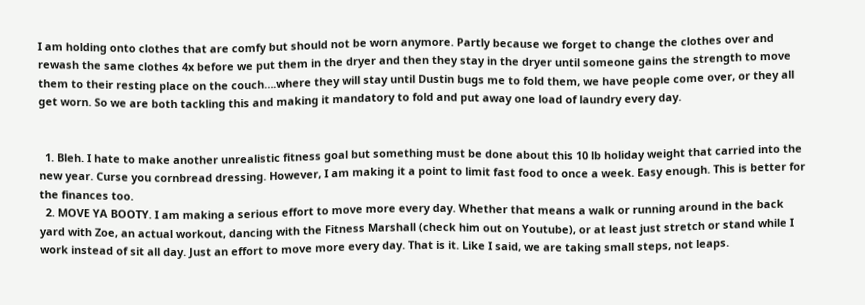I am holding onto clothes that are comfy but should not be worn anymore. Partly because we forget to change the clothes over and rewash the same clothes 4x before we put them in the dryer and then they stay in the dryer until someone gains the strength to move them to their resting place on the couch….where they will stay until Dustin bugs me to fold them, we have people come over, or they all get worn. So we are both tackling this and making it mandatory to fold and put away one load of laundry every day.


  1. Bleh. I hate to make another unrealistic fitness goal but something must be done about this 10 lb holiday weight that carried into the new year. Curse you cornbread dressing. However, I am making it a point to limit fast food to once a week. Easy enough. This is better for the finances too.
  2. MOVE YA BOOTY. I am making a serious effort to move more every day. Whether that means a walk or running around in the back yard with Zoe, an actual workout, dancing with the Fitness Marshall (check him out on Youtube), or at least just stretch or stand while I work instead of sit all day. Just an effort to move more every day. That is it. Like I said, we are taking small steps, not leaps.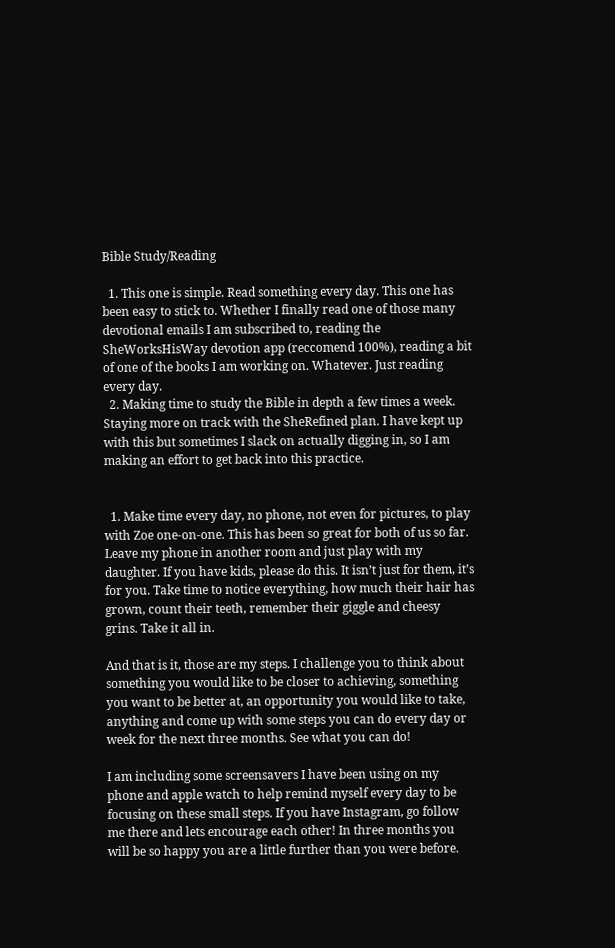Bible Study/Reading

  1. This one is simple. Read something every day. This one has been easy to stick to. Whether I finally read one of those many devotional emails I am subscribed to, reading the SheWorksHisWay devotion app (reccomend 100%), reading a bit of one of the books I am working on. Whatever. Just reading every day.
  2. Making time to study the Bible in depth a few times a week. Staying more on track with the SheRefined plan. I have kept up with this but sometimes I slack on actually digging in, so I am making an effort to get back into this practice.


  1. Make time every day, no phone, not even for pictures, to play with Zoe one-on-one. This has been so great for both of us so far. Leave my phone in another room and just play with my daughter. If you have kids, please do this. It isn’t just for them, it’s for you. Take time to notice everything, how much their hair has grown, count their teeth, remember their giggle and cheesy grins. Take it all in.

And that is it, those are my steps. I challenge you to think about something you would like to be closer to achieving, something you want to be better at, an opportunity you would like to take, anything and come up with some steps you can do every day or week for the next three months. See what you can do!

I am including some screensavers I have been using on my phone and apple watch to help remind myself every day to be focusing on these small steps. If you have Instagram, go follow me there and lets encourage each other! In three months you will be so happy you are a little further than you were before.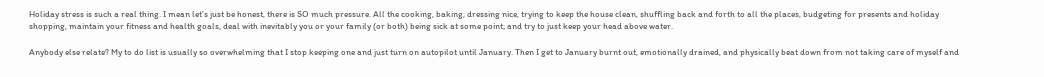Holiday stress is such a real thing. I mean let’s just be honest, there is SO much pressure. All the cooking, baking, dressing nice, trying to keep the house clean, shuffling back and forth to all the places, budgeting for presents and holiday shopping, maintain your fitness and health goals, deal with inevitably you or your family (or both) being sick at some point; and try to just keep your head above water.

Anybody else relate? My to do list is usually so overwhelming that I stop keeping one and just turn on autopilot until January. Then I get to January burnt out, emotionally drained, and physically beat down from not taking care of myself and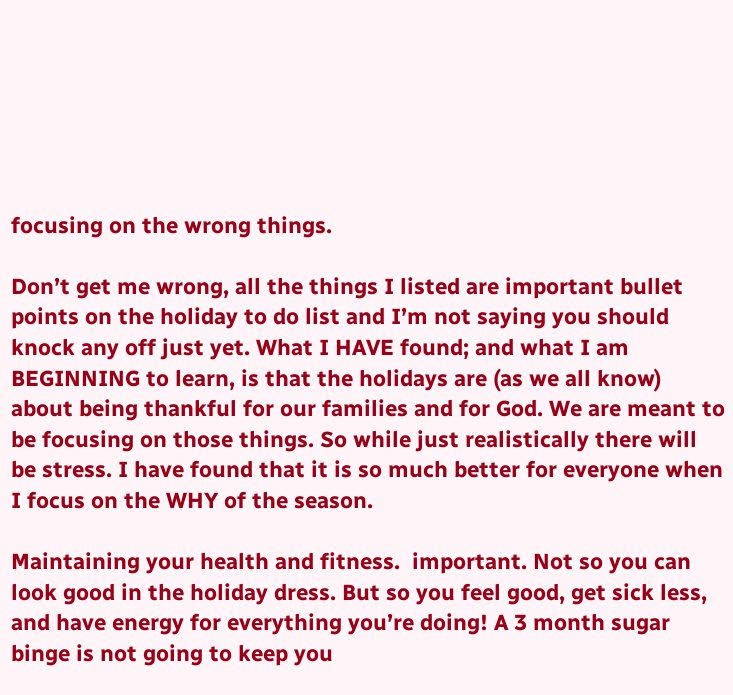focusing on the wrong things.

Don’t get me wrong, all the things I listed are important bullet points on the holiday to do list and I’m not saying you should knock any off just yet. What I HAVE found; and what I am BEGINNING to learn, is that the holidays are (as we all know) about being thankful for our families and for God. We are meant to be focusing on those things. So while just realistically there will be stress. I have found that it is so much better for everyone when I focus on the WHY of the season.

Maintaining your health and fitness.  important. Not so you can look good in the holiday dress. But so you feel good, get sick less, and have energy for everything you’re doing! A 3 month sugar binge is not going to keep you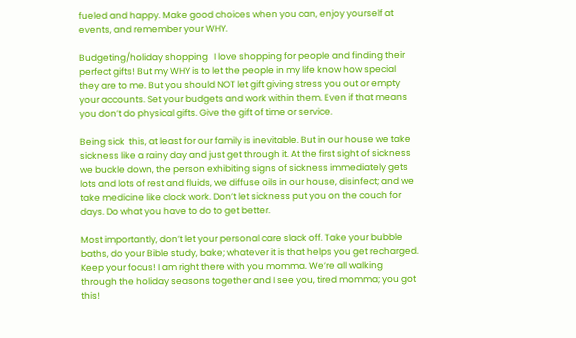fueled and happy. Make good choices when you can, enjoy yourself at events, and remember your WHY.

Budgeting/holiday shopping   I love shopping for people and finding their perfect gifts! But my WHY is to let the people in my life know how special they are to me. But you should NOT let gift giving stress you out or empty your accounts. Set your budgets and work within them. Even if that means you don’t do physical gifts. Give the gift of time or service.

Being sick  this, at least for our family is inevitable. But in our house we take sickness like a rainy day and just get through it. At the first sight of sickness we buckle down, the person exhibiting signs of sickness immediately gets lots and lots of rest and fluids, we diffuse oils in our house, disinfect; and we take medicine like clock work. Don’t let sickness put you on the couch for days. Do what you have to do to get better.

Most importantly, don’t let your personal care slack off. Take your bubble baths, do your Bible study, bake; whatever it is that helps you get recharged. Keep your focus! I am right there with you momma. We’re all walking through the holiday seasons together and I see you, tired momma; you got this!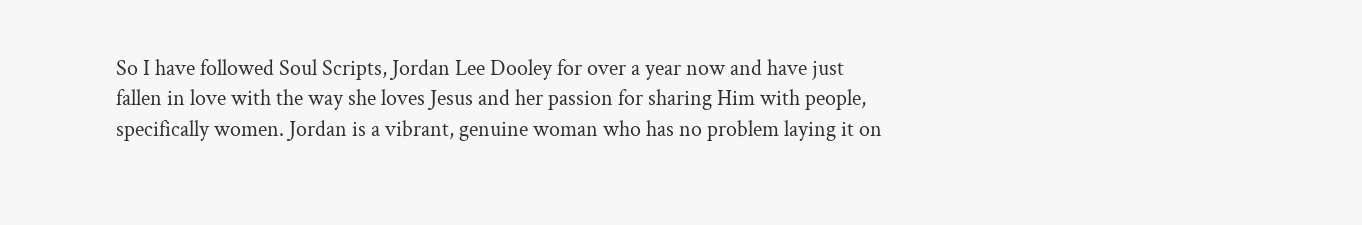So I have followed Soul Scripts, Jordan Lee Dooley for over a year now and have just fallen in love with the way she loves Jesus and her passion for sharing Him with people, specifically women. Jordan is a vibrant, genuine woman who has no problem laying it on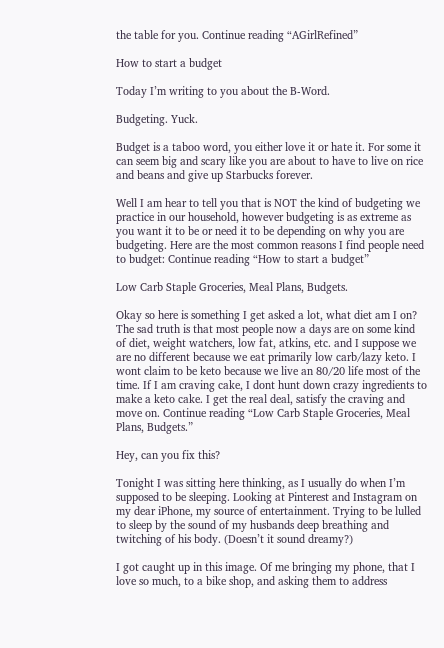the table for you. Continue reading “AGirlRefined”

How to start a budget

Today I’m writing to you about the B-Word.

Budgeting. Yuck.

Budget is a taboo word, you either love it or hate it. For some it can seem big and scary like you are about to have to live on rice and beans and give up Starbucks forever.

Well I am hear to tell you that is NOT the kind of budgeting we practice in our household, however budgeting is as extreme as you want it to be or need it to be depending on why you are budgeting. Here are the most common reasons I find people need to budget: Continue reading “How to start a budget”

Low Carb Staple Groceries, Meal Plans, Budgets.

Okay so here is something I get asked a lot, what diet am I on? The sad truth is that most people now a days are on some kind of diet, weight watchers, low fat, atkins, etc. and I suppose we are no different because we eat primarily low carb/lazy keto. I wont claim to be keto because we live an 80/20 life most of the time. If I am craving cake, I dont hunt down crazy ingredients to make a keto cake. I get the real deal, satisfy the craving and move on. Continue reading “Low Carb Staple Groceries, Meal Plans, Budgets.”

Hey, can you fix this?

Tonight I was sitting here thinking, as I usually do when I’m supposed to be sleeping. Looking at Pinterest and Instagram on my dear iPhone, my source of entertainment. Trying to be lulled to sleep by the sound of my husbands deep breathing and twitching of his body. (Doesn’t it sound dreamy?)

I got caught up in this image. Of me bringing my phone, that I love so much, to a bike shop, and asking them to address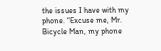the issues I have with my phone. “Excuse me, Mr. Bicycle Man, my phone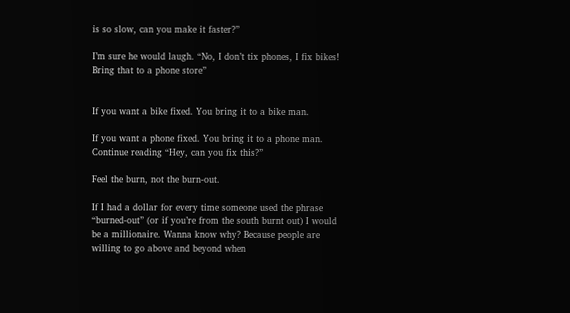is so slow, can you make it faster?”

I’m sure he would laugh. “No, I don’t tix phones, I fix bikes! Bring that to a phone store”


If you want a bike fixed. You bring it to a bike man.

If you want a phone fixed. You bring it to a phone man. Continue reading “Hey, can you fix this?”

Feel the burn, not the burn-out.

If I had a dollar for every time someone used the phrase “burned-out” (or if you’re from the south burnt out) I would be a millionaire. Wanna know why? Because people are willing to go above and beyond when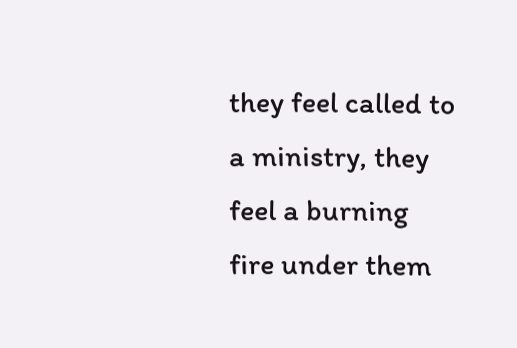they feel called to a ministry, they feel a burning fire under them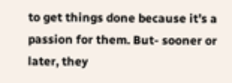to get things done because it’s a passion for them. But- sooner or later, they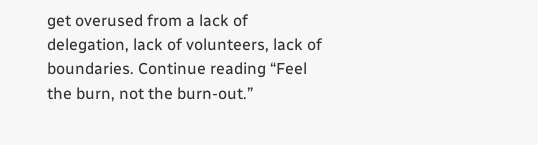get overused from a lack of delegation, lack of volunteers, lack of boundaries. Continue reading “Feel the burn, not the burn-out.”